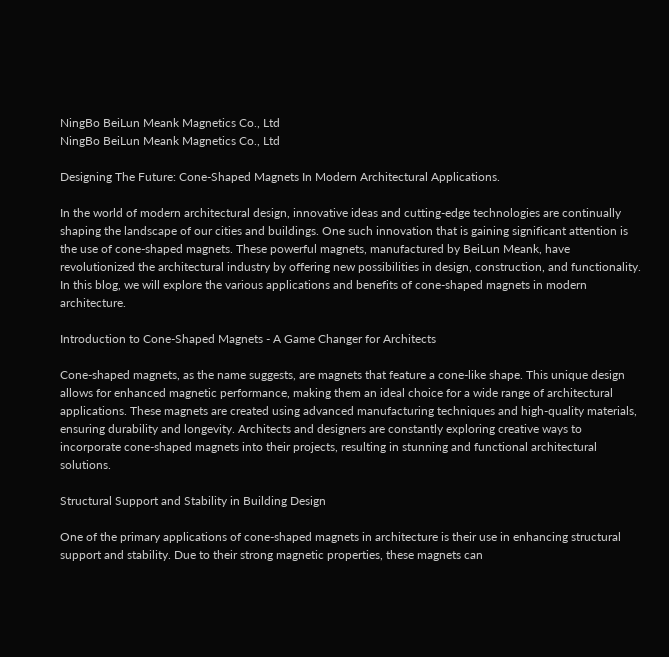NingBo BeiLun Meank Magnetics Co., Ltd
NingBo BeiLun Meank Magnetics Co., Ltd

Designing The Future: Cone-Shaped Magnets In Modern Architectural Applications.

In the world of modern architectural design, innovative ideas and cutting-edge technologies are continually shaping the landscape of our cities and buildings. One such innovation that is gaining significant attention is the use of cone-shaped magnets. These powerful magnets, manufactured by BeiLun Meank, have revolutionized the architectural industry by offering new possibilities in design, construction, and functionality. In this blog, we will explore the various applications and benefits of cone-shaped magnets in modern architecture.

Introduction to Cone-Shaped Magnets - A Game Changer for Architects

Cone-shaped magnets, as the name suggests, are magnets that feature a cone-like shape. This unique design allows for enhanced magnetic performance, making them an ideal choice for a wide range of architectural applications. These magnets are created using advanced manufacturing techniques and high-quality materials, ensuring durability and longevity. Architects and designers are constantly exploring creative ways to incorporate cone-shaped magnets into their projects, resulting in stunning and functional architectural solutions.

Structural Support and Stability in Building Design

One of the primary applications of cone-shaped magnets in architecture is their use in enhancing structural support and stability. Due to their strong magnetic properties, these magnets can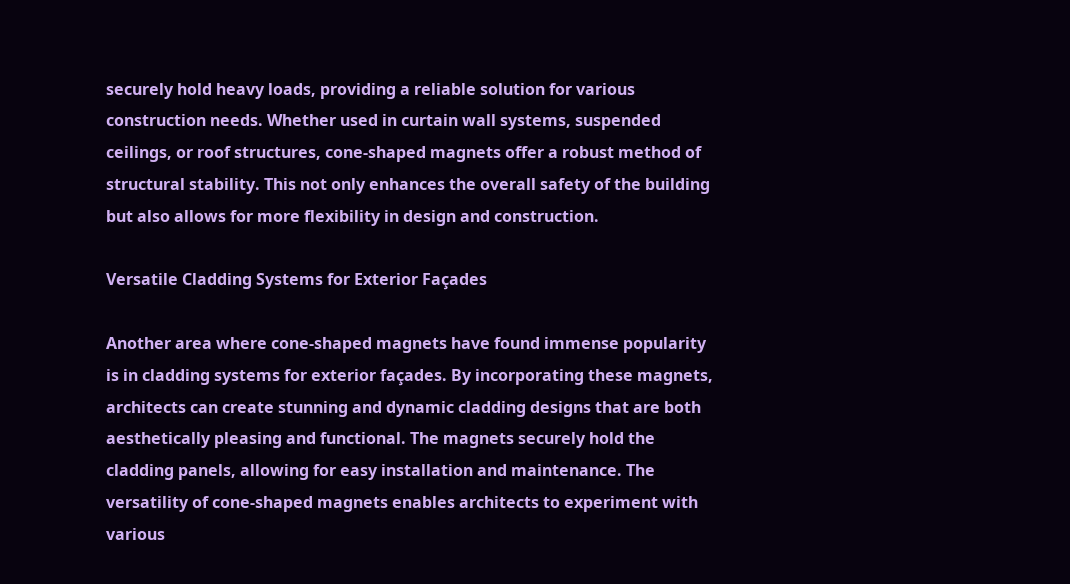securely hold heavy loads, providing a reliable solution for various construction needs. Whether used in curtain wall systems, suspended ceilings, or roof structures, cone-shaped magnets offer a robust method of structural stability. This not only enhances the overall safety of the building but also allows for more flexibility in design and construction.

Versatile Cladding Systems for Exterior Façades

Another area where cone-shaped magnets have found immense popularity is in cladding systems for exterior façades. By incorporating these magnets, architects can create stunning and dynamic cladding designs that are both aesthetically pleasing and functional. The magnets securely hold the cladding panels, allowing for easy installation and maintenance. The versatility of cone-shaped magnets enables architects to experiment with various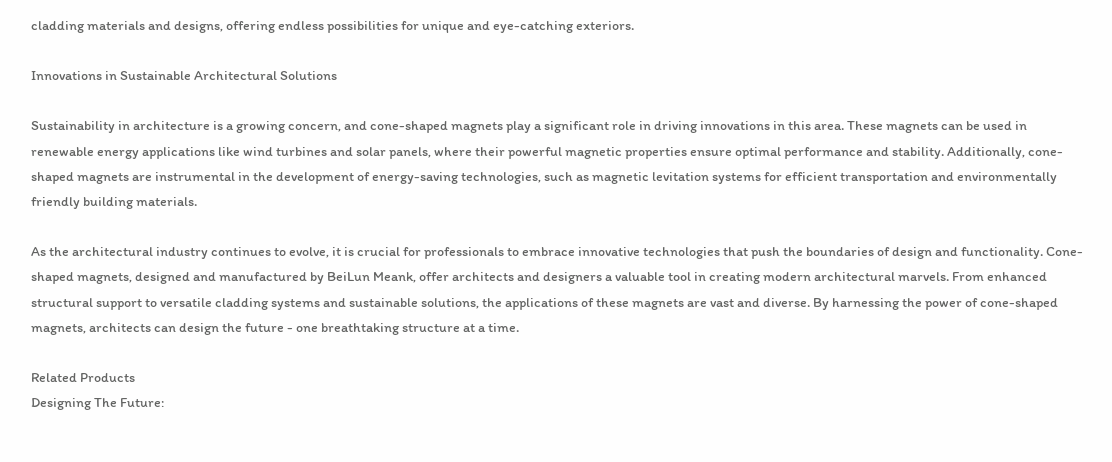cladding materials and designs, offering endless possibilities for unique and eye-catching exteriors.

Innovations in Sustainable Architectural Solutions

Sustainability in architecture is a growing concern, and cone-shaped magnets play a significant role in driving innovations in this area. These magnets can be used in renewable energy applications like wind turbines and solar panels, where their powerful magnetic properties ensure optimal performance and stability. Additionally, cone-shaped magnets are instrumental in the development of energy-saving technologies, such as magnetic levitation systems for efficient transportation and environmentally friendly building materials.

As the architectural industry continues to evolve, it is crucial for professionals to embrace innovative technologies that push the boundaries of design and functionality. Cone-shaped magnets, designed and manufactured by BeiLun Meank, offer architects and designers a valuable tool in creating modern architectural marvels. From enhanced structural support to versatile cladding systems and sustainable solutions, the applications of these magnets are vast and diverse. By harnessing the power of cone-shaped magnets, architects can design the future - one breathtaking structure at a time.

Related Products
Designing The Future: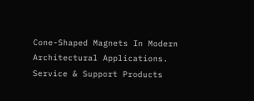Cone-Shaped Magnets In Modern Architectural Applications.
Service & Support Products